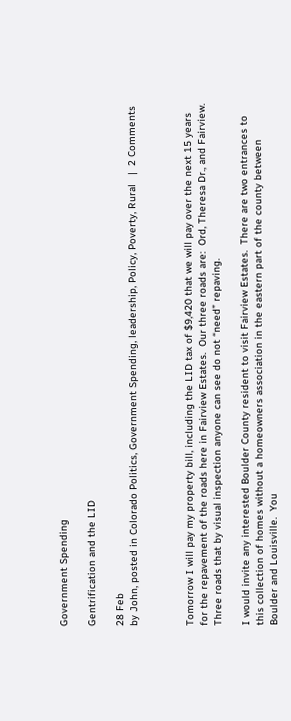Government Spending

Gentrification and the LID

28 Feb
by John, posted in Colorado Politics, Government Spending, leadership, Policy, Poverty, Rural   |  2 Comments



Tomorrow I will pay my property bill, including the LID tax of $9,420 that we will pay over the next 15 years for the repavement of the roads here in Fairview Estates.  Our three roads are:  Ord, Theresa Dr., and Fairview.  Three roads that by visual inspection anyone can see do not “need” repaving.

I would invite any interested Boulder County resident to visit Fairview Estates.  There are two entrances to this collection of homes without a homeowners association in the eastern part of the county between Boulder and Louisville.  You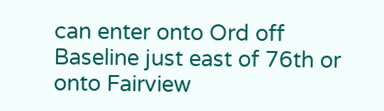can enter onto Ord off Baseline just east of 76th or onto Fairview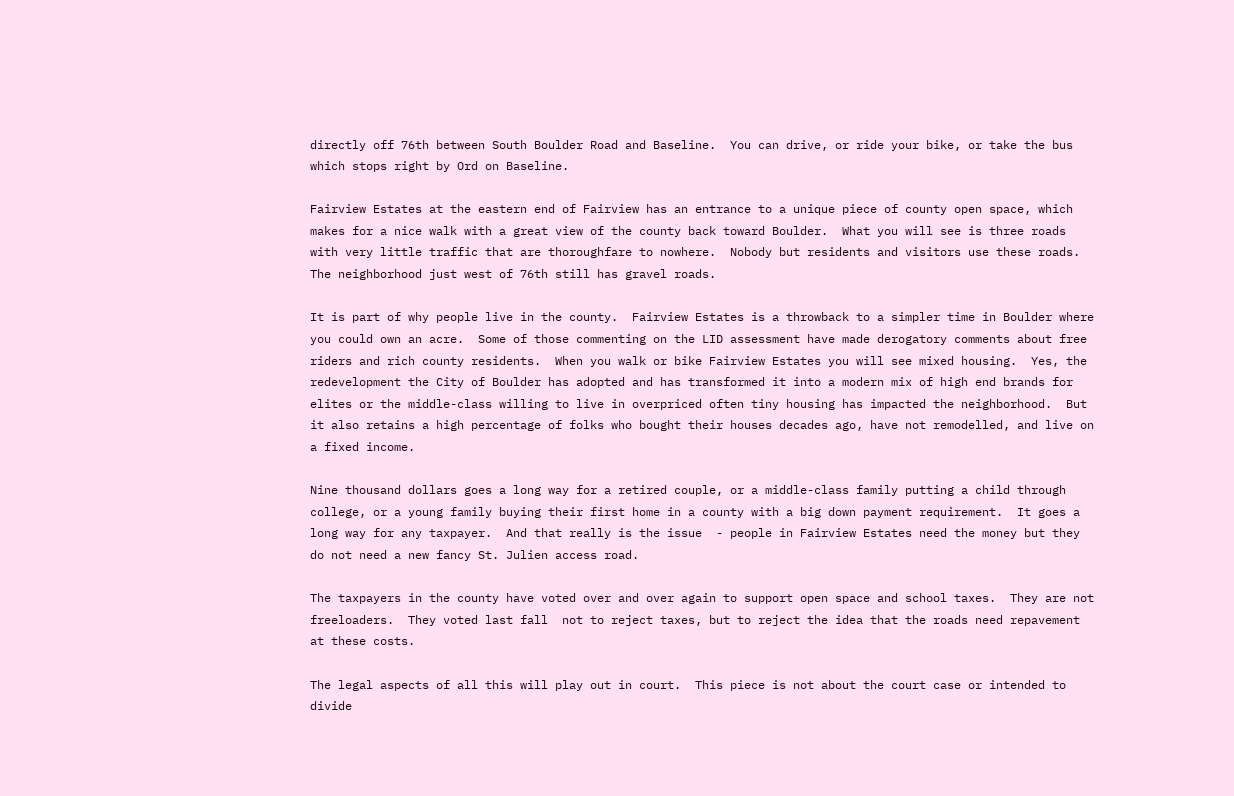directly off 76th between South Boulder Road and Baseline.  You can drive, or ride your bike, or take the bus which stops right by Ord on Baseline.

Fairview Estates at the eastern end of Fairview has an entrance to a unique piece of county open space, which makes for a nice walk with a great view of the county back toward Boulder.  What you will see is three roads with very little traffic that are thoroughfare to nowhere.  Nobody but residents and visitors use these roads.  The neighborhood just west of 76th still has gravel roads.

It is part of why people live in the county.  Fairview Estates is a throwback to a simpler time in Boulder where you could own an acre.  Some of those commenting on the LID assessment have made derogatory comments about free riders and rich county residents.  When you walk or bike Fairview Estates you will see mixed housing.  Yes, the redevelopment the City of Boulder has adopted and has transformed it into a modern mix of high end brands for elites or the middle-class willing to live in overpriced often tiny housing has impacted the neighborhood.  But it also retains a high percentage of folks who bought their houses decades ago, have not remodelled, and live on a fixed income.

Nine thousand dollars goes a long way for a retired couple, or a middle-class family putting a child through college, or a young family buying their first home in a county with a big down payment requirement.  It goes a long way for any taxpayer.  And that really is the issue  - people in Fairview Estates need the money but they do not need a new fancy St. Julien access road.

The taxpayers in the county have voted over and over again to support open space and school taxes.  They are not freeloaders.  They voted last fall  not to reject taxes, but to reject the idea that the roads need repavement at these costs.

The legal aspects of all this will play out in court.  This piece is not about the court case or intended to divide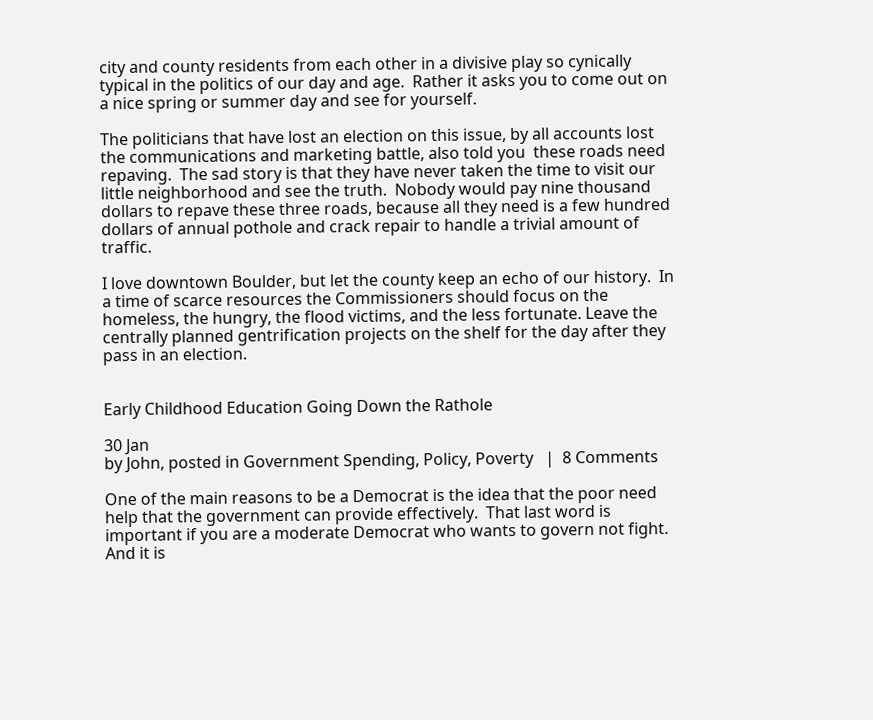city and county residents from each other in a divisive play so cynically typical in the politics of our day and age.  Rather it asks you to come out on a nice spring or summer day and see for yourself.

The politicians that have lost an election on this issue, by all accounts lost the communications and marketing battle, also told you  these roads need repaving.  The sad story is that they have never taken the time to visit our little neighborhood and see the truth.  Nobody would pay nine thousand dollars to repave these three roads, because all they need is a few hundred dollars of annual pothole and crack repair to handle a trivial amount of traffic.

I love downtown Boulder, but let the county keep an echo of our history.  In a time of scarce resources the Commissioners should focus on the homeless, the hungry, the flood victims, and the less fortunate. Leave the centrally planned gentrification projects on the shelf for the day after they pass in an election.


Early Childhood Education Going Down the Rathole

30 Jan
by John, posted in Government Spending, Policy, Poverty   |  8 Comments

One of the main reasons to be a Democrat is the idea that the poor need help that the government can provide effectively.  That last word is important if you are a moderate Democrat who wants to govern not fight.  And it is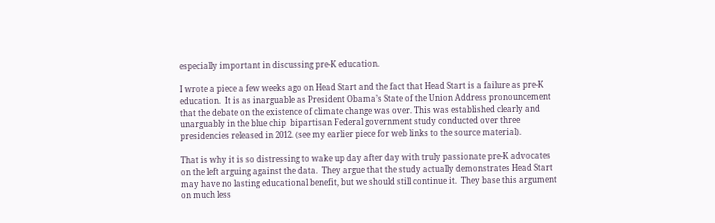especially important in discussing pre-K education.

I wrote a piece a few weeks ago on Head Start and the fact that Head Start is a failure as pre-K education.  It is as inarguable as President Obama’s State of the Union Address pronouncement that the debate on the existence of climate change was over. This was established clearly and unarguably in the blue chip  bipartisan Federal government study conducted over three presidencies released in 2012. (see my earlier piece for web links to the source material).

That is why it is so distressing to wake up day after day with truly passionate pre-K advocates on the left arguing against the data.  They argue that the study actually demonstrates Head Start may have no lasting educational benefit, but we should still continue it.  They base this argument on much less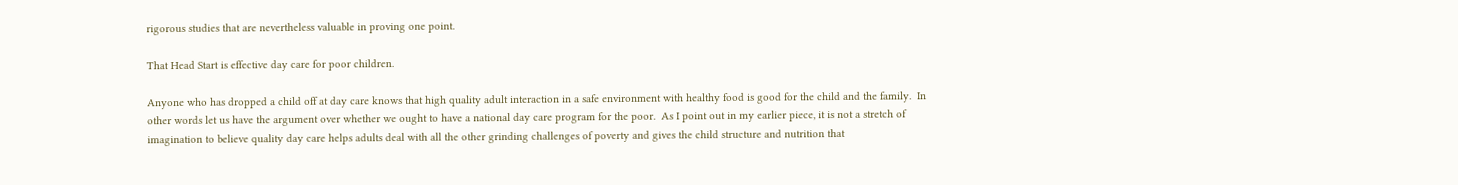rigorous studies that are nevertheless valuable in proving one point.

That Head Start is effective day care for poor children.

Anyone who has dropped a child off at day care knows that high quality adult interaction in a safe environment with healthy food is good for the child and the family.  In other words let us have the argument over whether we ought to have a national day care program for the poor.  As I point out in my earlier piece, it is not a stretch of imagination to believe quality day care helps adults deal with all the other grinding challenges of poverty and gives the child structure and nutrition that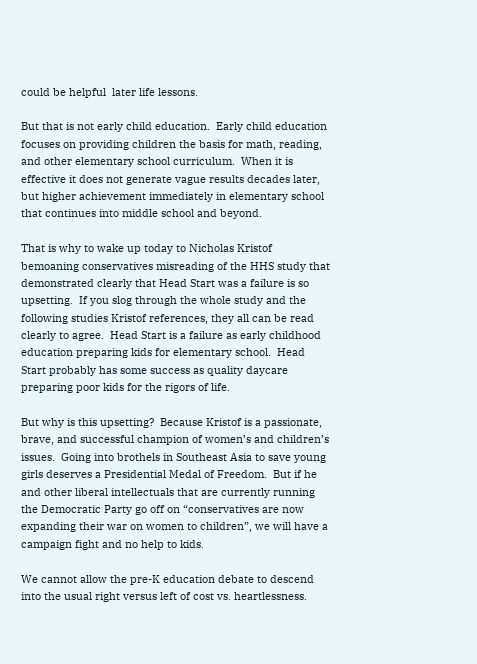could be helpful  later life lessons.

But that is not early child education.  Early child education focuses on providing children the basis for math, reading, and other elementary school curriculum.  When it is effective it does not generate vague results decades later, but higher achievement immediately in elementary school that continues into middle school and beyond.

That is why to wake up today to Nicholas Kristof bemoaning conservatives misreading of the HHS study that demonstrated clearly that Head Start was a failure is so upsetting.  If you slog through the whole study and the following studies Kristof references, they all can be read clearly to agree.  Head Start is a failure as early childhood education preparing kids for elementary school.  Head Start probably has some success as quality daycare preparing poor kids for the rigors of life.

But why is this upsetting?  Because Kristof is a passionate, brave, and successful champion of women’s and children’s issues.  Going into brothels in Southeast Asia to save young girls deserves a Presidential Medal of Freedom.  But if he and other liberal intellectuals that are currently running the Democratic Party go off on “conservatives are now expanding their war on women to children”, we will have a campaign fight and no help to kids.

We cannot allow the pre-K education debate to descend into the usual right versus left of cost vs. heartlessness.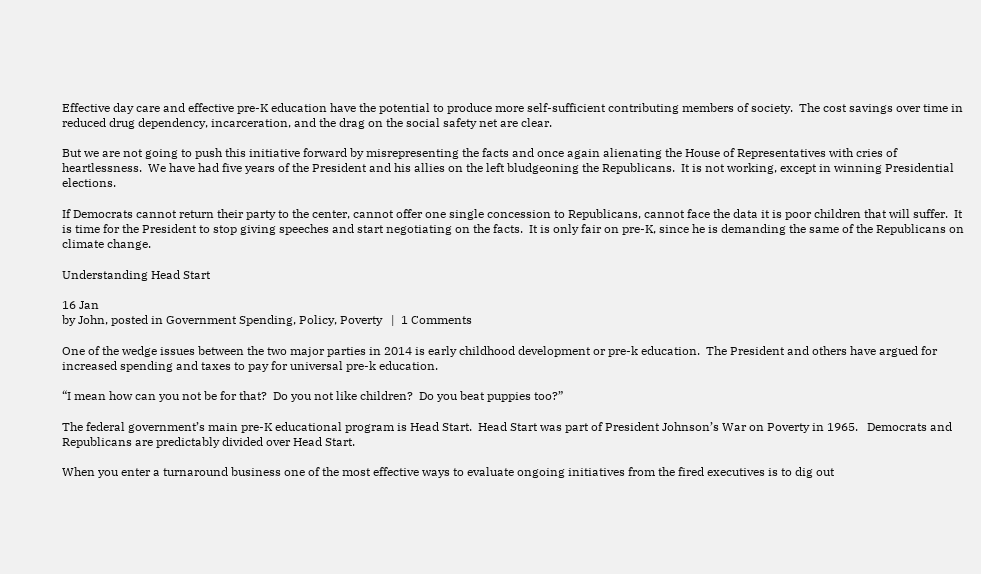Effective day care and effective pre-K education have the potential to produce more self-sufficient contributing members of society.  The cost savings over time in reduced drug dependency, incarceration, and the drag on the social safety net are clear.

But we are not going to push this initiative forward by misrepresenting the facts and once again alienating the House of Representatives with cries of heartlessness.  We have had five years of the President and his allies on the left bludgeoning the Republicans.  It is not working, except in winning Presidential elections.

If Democrats cannot return their party to the center, cannot offer one single concession to Republicans, cannot face the data it is poor children that will suffer.  It is time for the President to stop giving speeches and start negotiating on the facts.  It is only fair on pre-K, since he is demanding the same of the Republicans on climate change.

Understanding Head Start

16 Jan
by John, posted in Government Spending, Policy, Poverty   |  1 Comments

One of the wedge issues between the two major parties in 2014 is early childhood development or pre-k education.  The President and others have argued for increased spending and taxes to pay for universal pre-k education.

“I mean how can you not be for that?  Do you not like children?  Do you beat puppies too?”

The federal government’s main pre-K educational program is Head Start.  Head Start was part of President Johnson’s War on Poverty in 1965.   Democrats and Republicans are predictably divided over Head Start.

When you enter a turnaround business one of the most effective ways to evaluate ongoing initiatives from the fired executives is to dig out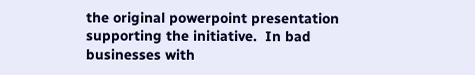the original powerpoint presentation supporting the initiative.  In bad businesses with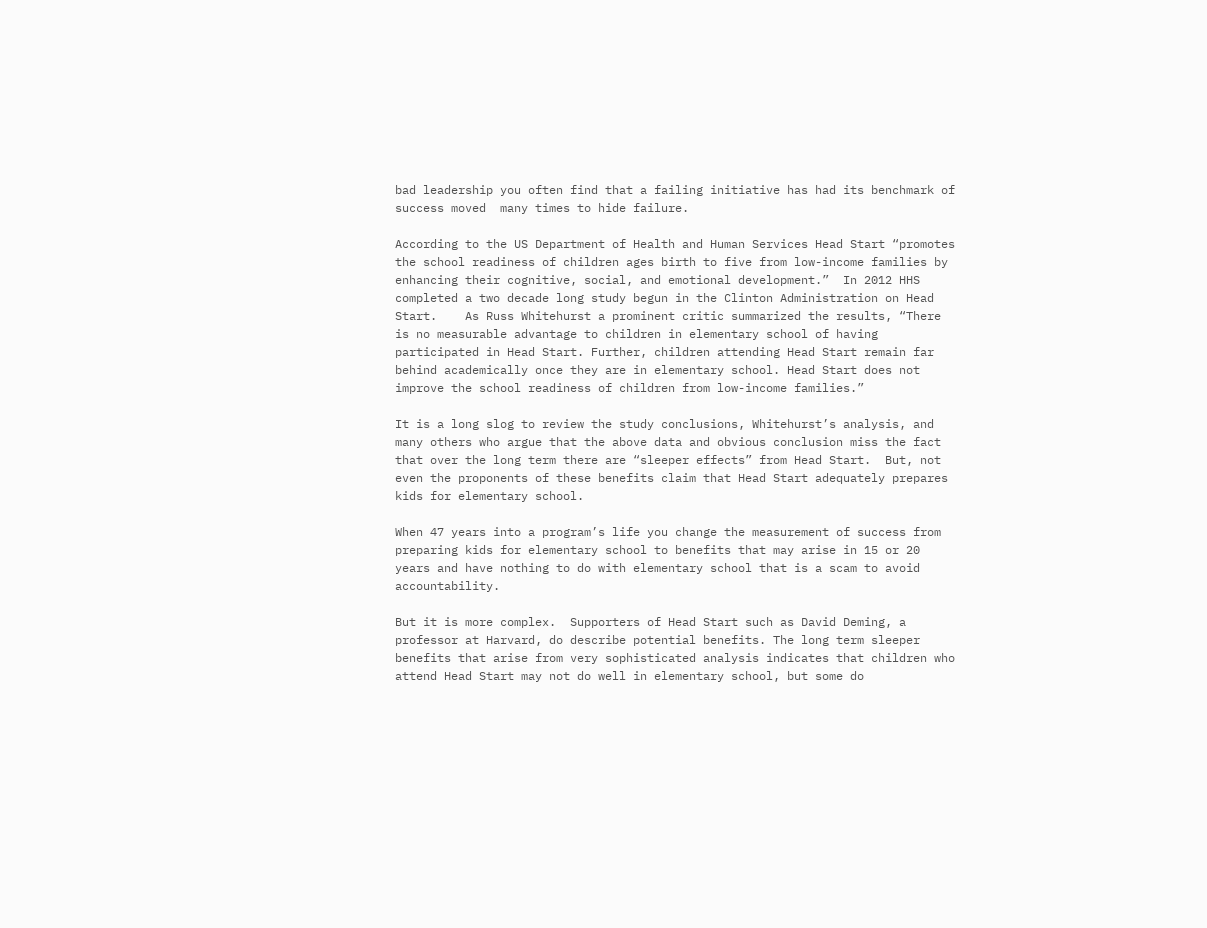bad leadership you often find that a failing initiative has had its benchmark of success moved  many times to hide failure.

According to the US Department of Health and Human Services Head Start “promotes the school readiness of children ages birth to five from low-income families by enhancing their cognitive, social, and emotional development.”  In 2012 HHS completed a two decade long study begun in the Clinton Administration on Head Start.    As Russ Whitehurst a prominent critic summarized the results, “There is no measurable advantage to children in elementary school of having participated in Head Start. Further, children attending Head Start remain far behind academically once they are in elementary school. Head Start does not improve the school readiness of children from low-income families.”

It is a long slog to review the study conclusions, Whitehurst’s analysis, and many others who argue that the above data and obvious conclusion miss the fact that over the long term there are “sleeper effects” from Head Start.  But, not even the proponents of these benefits claim that Head Start adequately prepares kids for elementary school.

When 47 years into a program’s life you change the measurement of success from preparing kids for elementary school to benefits that may arise in 15 or 20 years and have nothing to do with elementary school that is a scam to avoid accountability.

But it is more complex.  Supporters of Head Start such as David Deming, a professor at Harvard, do describe potential benefits. The long term sleeper benefits that arise from very sophisticated analysis indicates that children who attend Head Start may not do well in elementary school, but some do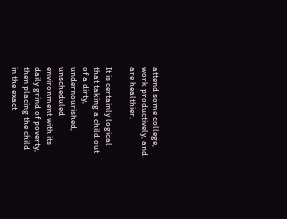attend some college, work productively, and are healthier.

It is certainly logical that taking a child out of a dirty, undernourished, unscheduled environment with its daily grind of poverty, then placing the child in the exact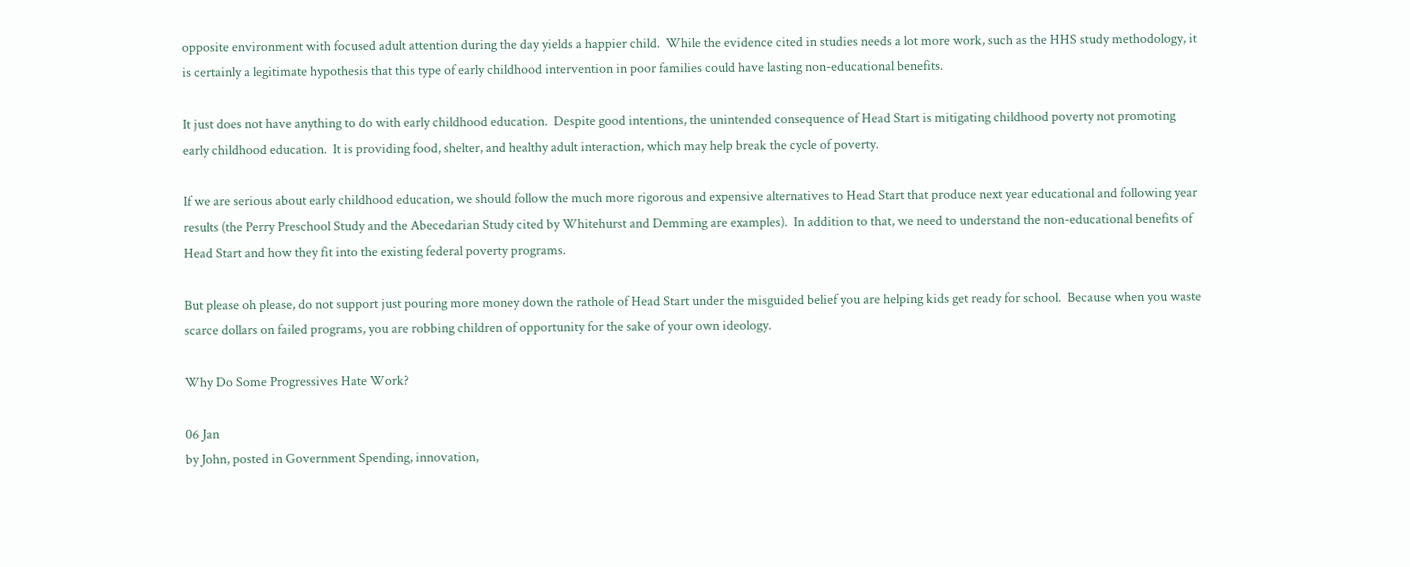opposite environment with focused adult attention during the day yields a happier child.  While the evidence cited in studies needs a lot more work, such as the HHS study methodology, it is certainly a legitimate hypothesis that this type of early childhood intervention in poor families could have lasting non-educational benefits.

It just does not have anything to do with early childhood education.  Despite good intentions, the unintended consequence of Head Start is mitigating childhood poverty not promoting early childhood education.  It is providing food, shelter, and healthy adult interaction, which may help break the cycle of poverty.

If we are serious about early childhood education, we should follow the much more rigorous and expensive alternatives to Head Start that produce next year educational and following year results (the Perry Preschool Study and the Abecedarian Study cited by Whitehurst and Demming are examples).  In addition to that, we need to understand the non-educational benefits of Head Start and how they fit into the existing federal poverty programs.

But please oh please, do not support just pouring more money down the rathole of Head Start under the misguided belief you are helping kids get ready for school.  Because when you waste scarce dollars on failed programs, you are robbing children of opportunity for the sake of your own ideology.

Why Do Some Progressives Hate Work?

06 Jan
by John, posted in Government Spending, innovation,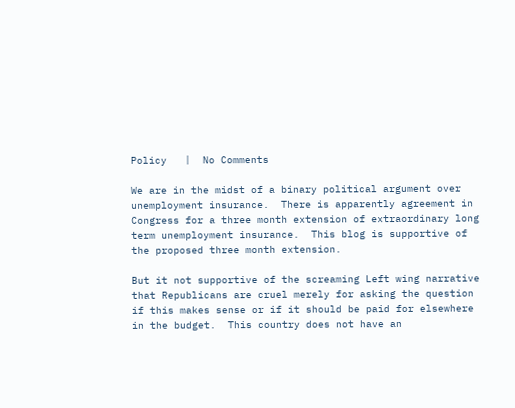Policy   |  No Comments

We are in the midst of a binary political argument over unemployment insurance.  There is apparently agreement in Congress for a three month extension of extraordinary long term unemployment insurance.  This blog is supportive of the proposed three month extension.

But it not supportive of the screaming Left wing narrative that Republicans are cruel merely for asking the question if this makes sense or if it should be paid for elsewhere in the budget.  This country does not have an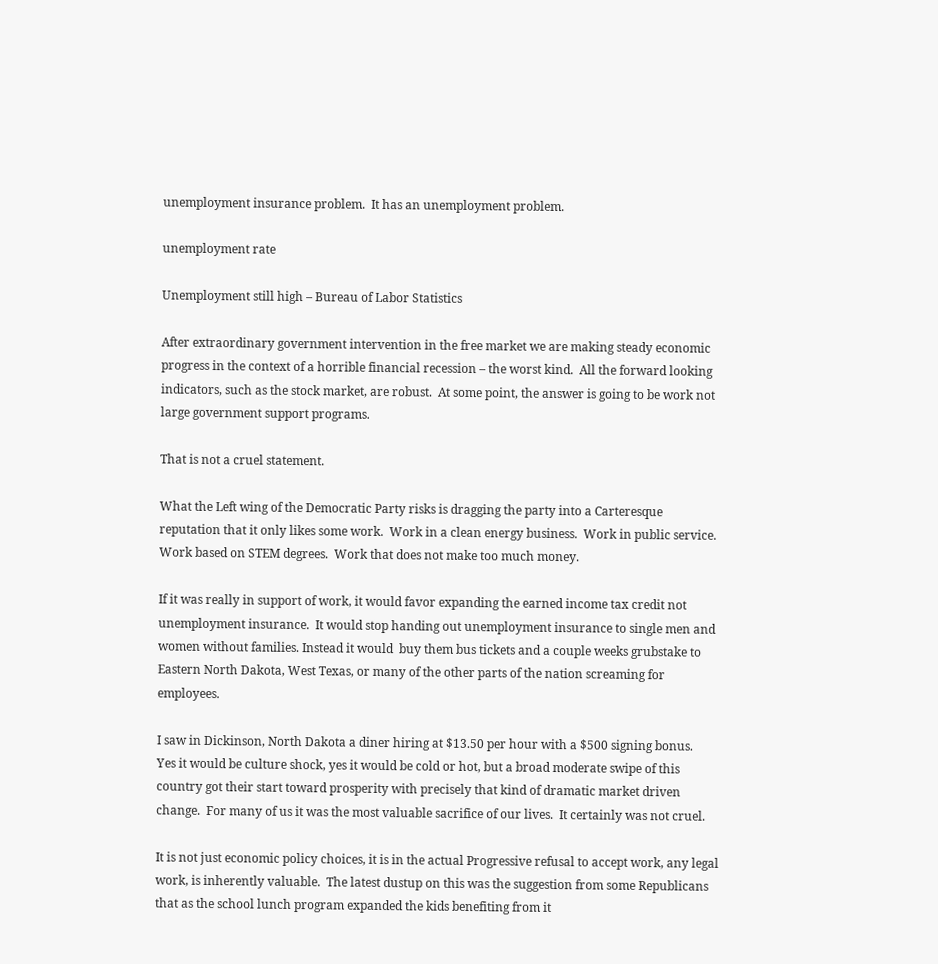unemployment insurance problem.  It has an unemployment problem.

unemployment rate

Unemployment still high – Bureau of Labor Statistics

After extraordinary government intervention in the free market we are making steady economic progress in the context of a horrible financial recession – the worst kind.  All the forward looking indicators, such as the stock market, are robust.  At some point, the answer is going to be work not large government support programs.

That is not a cruel statement.

What the Left wing of the Democratic Party risks is dragging the party into a Carteresque reputation that it only likes some work.  Work in a clean energy business.  Work in public service.  Work based on STEM degrees.  Work that does not make too much money.

If it was really in support of work, it would favor expanding the earned income tax credit not unemployment insurance.  It would stop handing out unemployment insurance to single men and women without families. Instead it would  buy them bus tickets and a couple weeks grubstake to Eastern North Dakota, West Texas, or many of the other parts of the nation screaming for employees.

I saw in Dickinson, North Dakota a diner hiring at $13.50 per hour with a $500 signing bonus.   Yes it would be culture shock, yes it would be cold or hot, but a broad moderate swipe of this country got their start toward prosperity with precisely that kind of dramatic market driven change.  For many of us it was the most valuable sacrifice of our lives.  It certainly was not cruel.

It is not just economic policy choices, it is in the actual Progressive refusal to accept work, any legal work, is inherently valuable.  The latest dustup on this was the suggestion from some Republicans that as the school lunch program expanded the kids benefiting from it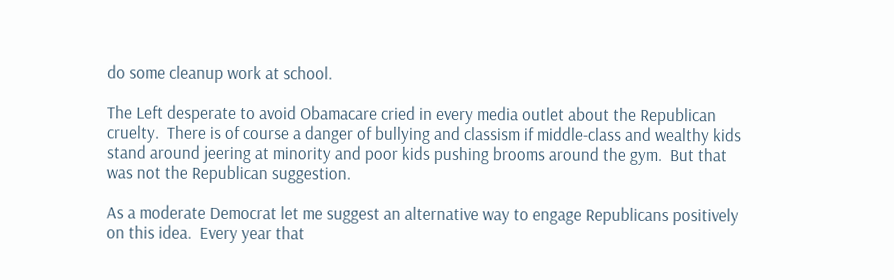do some cleanup work at school.

The Left desperate to avoid Obamacare cried in every media outlet about the Republican cruelty.  There is of course a danger of bullying and classism if middle-class and wealthy kids stand around jeering at minority and poor kids pushing brooms around the gym.  But that was not the Republican suggestion.

As a moderate Democrat let me suggest an alternative way to engage Republicans positively on this idea.  Every year that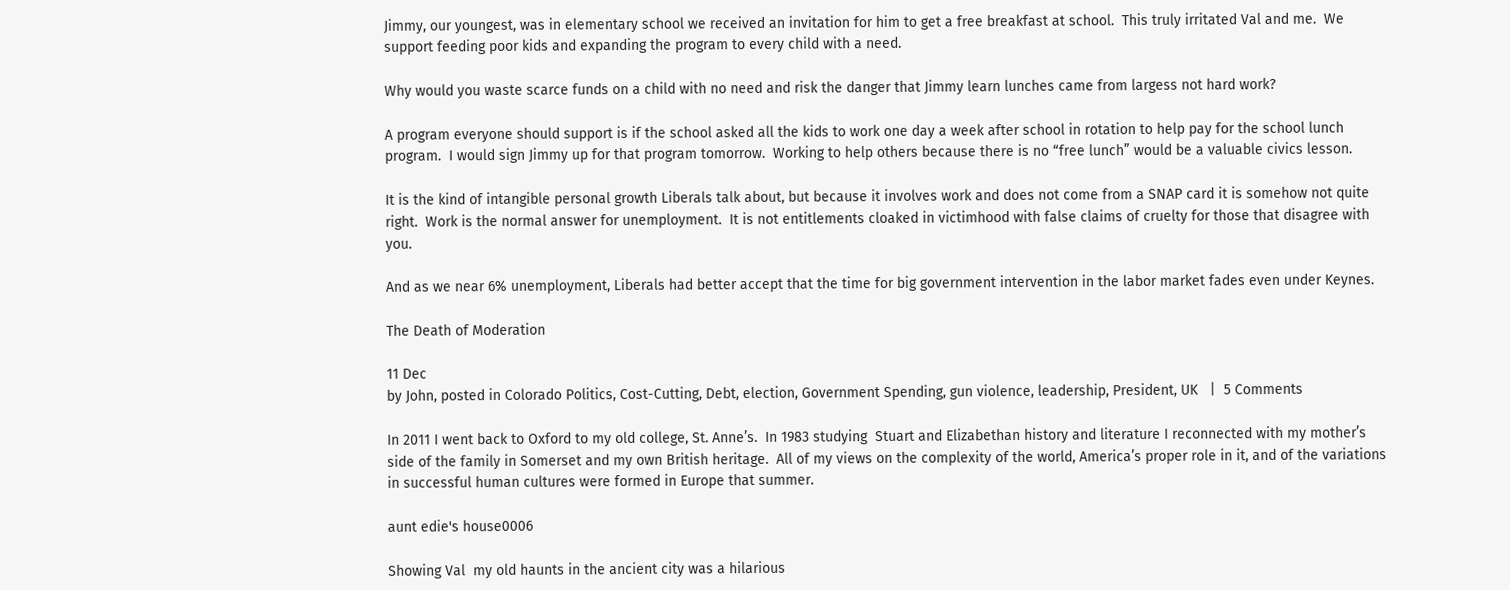Jimmy, our youngest, was in elementary school we received an invitation for him to get a free breakfast at school.  This truly irritated Val and me.  We support feeding poor kids and expanding the program to every child with a need.

Why would you waste scarce funds on a child with no need and risk the danger that Jimmy learn lunches came from largess not hard work?

A program everyone should support is if the school asked all the kids to work one day a week after school in rotation to help pay for the school lunch program.  I would sign Jimmy up for that program tomorrow.  Working to help others because there is no “free lunch” would be a valuable civics lesson.

It is the kind of intangible personal growth Liberals talk about, but because it involves work and does not come from a SNAP card it is somehow not quite right.  Work is the normal answer for unemployment.  It is not entitlements cloaked in victimhood with false claims of cruelty for those that disagree with you.

And as we near 6% unemployment, Liberals had better accept that the time for big government intervention in the labor market fades even under Keynes.

The Death of Moderation

11 Dec
by John, posted in Colorado Politics, Cost-Cutting, Debt, election, Government Spending, gun violence, leadership, President, UK   |  5 Comments

In 2011 I went back to Oxford to my old college, St. Anne’s.  In 1983 studying  Stuart and Elizabethan history and literature I reconnected with my mother’s side of the family in Somerset and my own British heritage.  All of my views on the complexity of the world, America’s proper role in it, and of the variations in successful human cultures were formed in Europe that summer.

aunt edie's house0006

Showing Val  my old haunts in the ancient city was a hilarious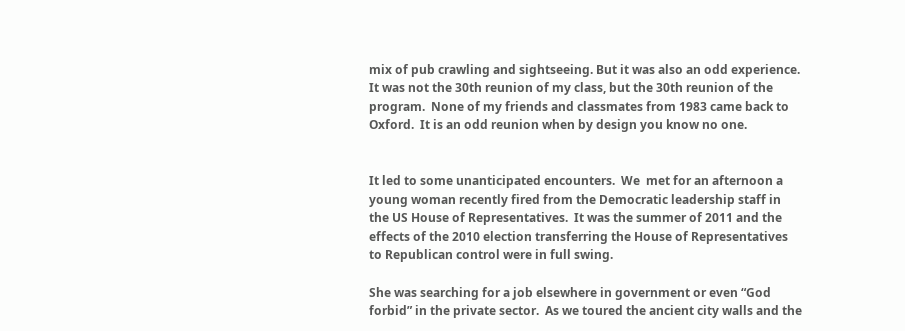mix of pub crawling and sightseeing. But it was also an odd experience.  It was not the 30th reunion of my class, but the 30th reunion of the program.  None of my friends and classmates from 1983 came back to Oxford.  It is an odd reunion when by design you know no one.


It led to some unanticipated encounters.  We  met for an afternoon a young woman recently fired from the Democratic leadership staff in the US House of Representatives.  It was the summer of 2011 and the effects of the 2010 election transferring the House of Representatives to Republican control were in full swing.

She was searching for a job elsewhere in government or even “God forbid” in the private sector.  As we toured the ancient city walls and the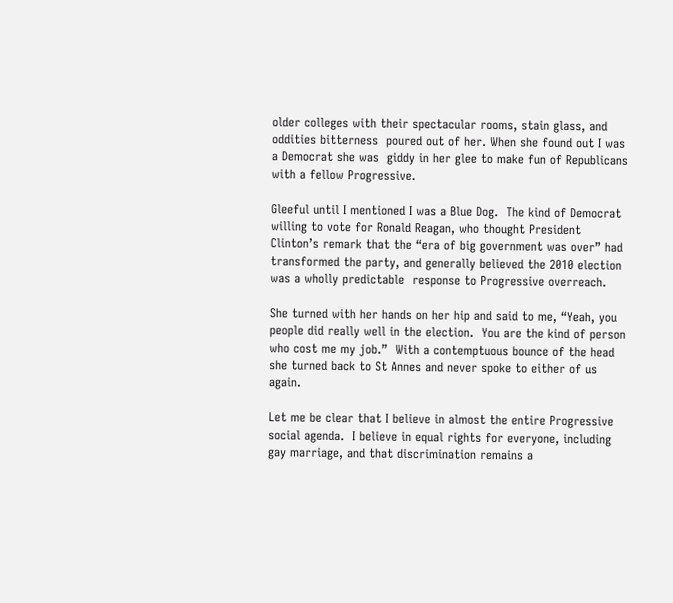older colleges with their spectacular rooms, stain glass, and oddities bitterness  poured out of her. When she found out I was a Democrat she was  giddy in her glee to make fun of Republicans with a fellow Progressive.

Gleeful until I mentioned I was a Blue Dog.  The kind of Democrat willing to vote for Ronald Reagan, who thought President Clinton’s remark that the “era of big government was over” had transformed the party, and generally believed the 2010 election was a wholly predictable  response to Progressive overreach.

She turned with her hands on her hip and said to me, “Yeah, you people did really well in the election.  You are the kind of person who cost me my job.”  With a contemptuous bounce of the head she turned back to St Annes and never spoke to either of us again.

Let me be clear that I believe in almost the entire Progressive social agenda.  I believe in equal rights for everyone, including gay marriage, and that discrimination remains a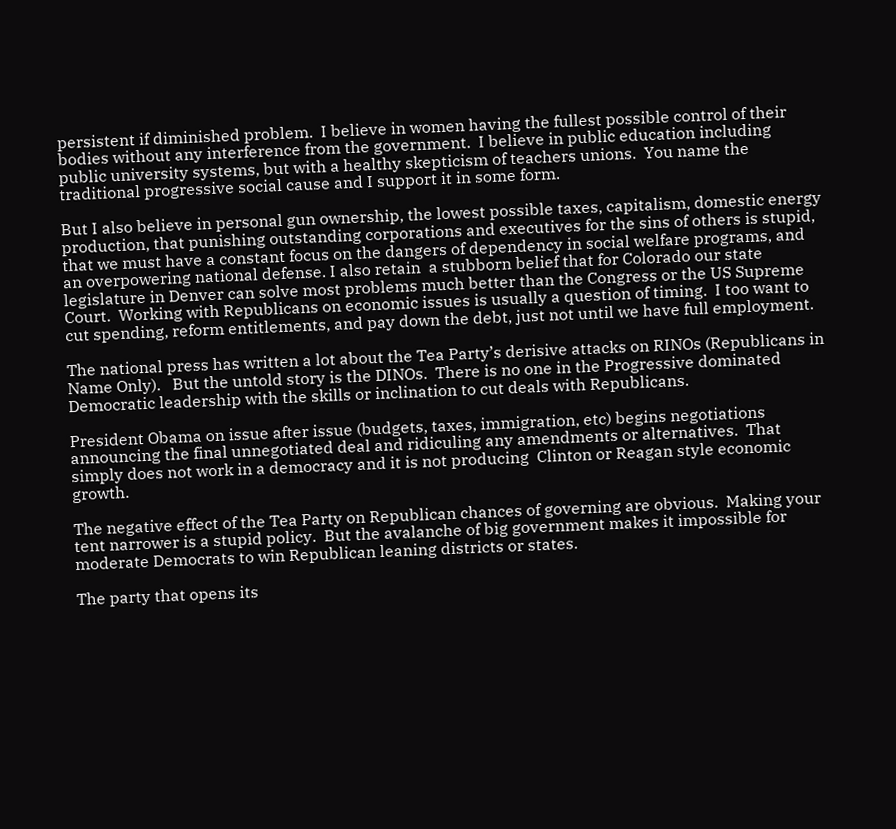persistent if diminished problem.  I believe in women having the fullest possible control of their bodies without any interference from the government.  I believe in public education including public university systems, but with a healthy skepticism of teachers unions.  You name the traditional progressive social cause and I support it in some form.

But I also believe in personal gun ownership, the lowest possible taxes, capitalism, domestic energy production, that punishing outstanding corporations and executives for the sins of others is stupid,  that we must have a constant focus on the dangers of dependency in social welfare programs, and an overpowering national defense. I also retain  a stubborn belief that for Colorado our state legislature in Denver can solve most problems much better than the Congress or the US Supreme Court.  Working with Republicans on economic issues is usually a question of timing.  I too want to cut spending, reform entitlements, and pay down the debt, just not until we have full employment.

The national press has written a lot about the Tea Party’s derisive attacks on RINOs (Republicans in Name Only).   But the untold story is the DINOs.  There is no one in the Progressive dominated Democratic leadership with the skills or inclination to cut deals with Republicans.

President Obama on issue after issue (budgets, taxes, immigration, etc) begins negotiations announcing the final unnegotiated deal and ridiculing any amendments or alternatives.  That simply does not work in a democracy and it is not producing  Clinton or Reagan style economic growth.

The negative effect of the Tea Party on Republican chances of governing are obvious.  Making your tent narrower is a stupid policy.  But the avalanche of big government makes it impossible for moderate Democrats to win Republican leaning districts or states.

The party that opens its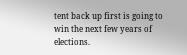tent back up first is going to win the next few years of elections.